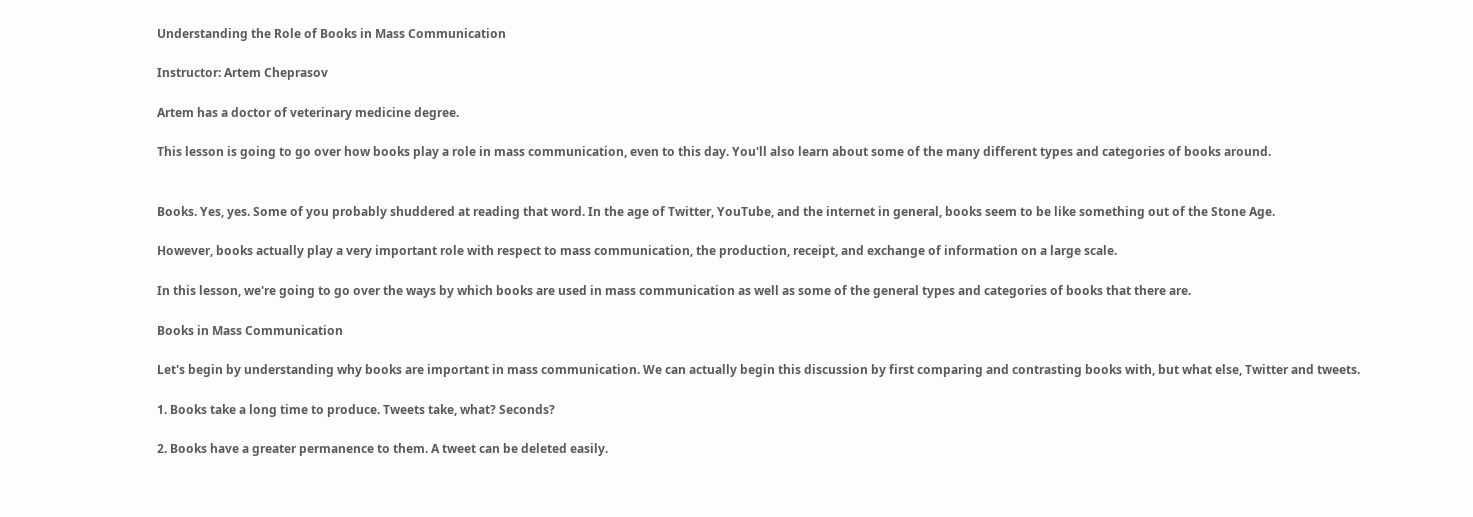Understanding the Role of Books in Mass Communication

Instructor: Artem Cheprasov

Artem has a doctor of veterinary medicine degree.

This lesson is going to go over how books play a role in mass communication, even to this day. You'll also learn about some of the many different types and categories of books around.


Books. Yes, yes. Some of you probably shuddered at reading that word. In the age of Twitter, YouTube, and the internet in general, books seem to be like something out of the Stone Age.

However, books actually play a very important role with respect to mass communication, the production, receipt, and exchange of information on a large scale.

In this lesson, we're going to go over the ways by which books are used in mass communication as well as some of the general types and categories of books that there are.

Books in Mass Communication

Let's begin by understanding why books are important in mass communication. We can actually begin this discussion by first comparing and contrasting books with, but what else, Twitter and tweets.

1. Books take a long time to produce. Tweets take, what? Seconds?

2. Books have a greater permanence to them. A tweet can be deleted easily.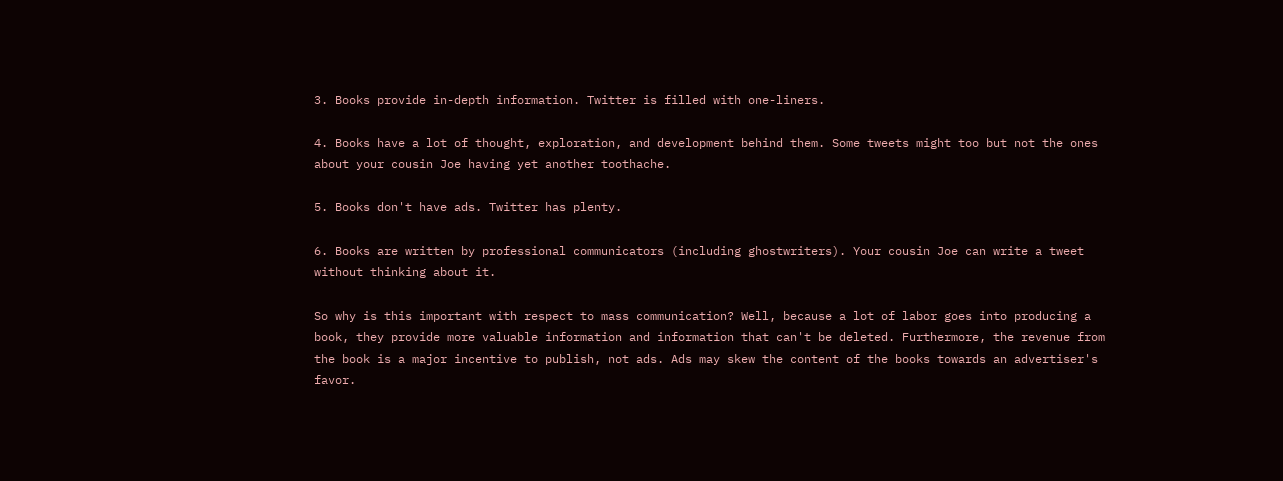3. Books provide in-depth information. Twitter is filled with one-liners.

4. Books have a lot of thought, exploration, and development behind them. Some tweets might too but not the ones about your cousin Joe having yet another toothache.

5. Books don't have ads. Twitter has plenty.

6. Books are written by professional communicators (including ghostwriters). Your cousin Joe can write a tweet without thinking about it.

So why is this important with respect to mass communication? Well, because a lot of labor goes into producing a book, they provide more valuable information and information that can't be deleted. Furthermore, the revenue from the book is a major incentive to publish, not ads. Ads may skew the content of the books towards an advertiser's favor.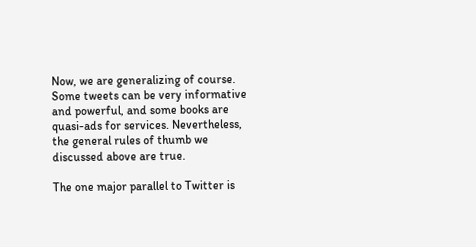Now, we are generalizing of course. Some tweets can be very informative and powerful, and some books are quasi-ads for services. Nevertheless, the general rules of thumb we discussed above are true.

The one major parallel to Twitter is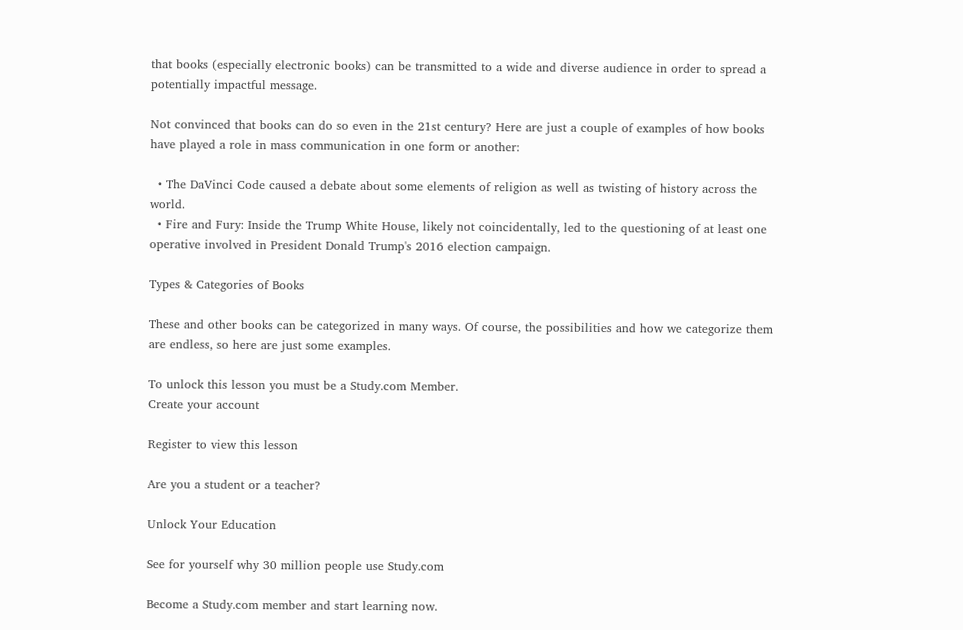that books (especially electronic books) can be transmitted to a wide and diverse audience in order to spread a potentially impactful message.

Not convinced that books can do so even in the 21st century? Here are just a couple of examples of how books have played a role in mass communication in one form or another:

  • The DaVinci Code caused a debate about some elements of religion as well as twisting of history across the world.
  • Fire and Fury: Inside the Trump White House, likely not coincidentally, led to the questioning of at least one operative involved in President Donald Trump's 2016 election campaign.

Types & Categories of Books

These and other books can be categorized in many ways. Of course, the possibilities and how we categorize them are endless, so here are just some examples.

To unlock this lesson you must be a Study.com Member.
Create your account

Register to view this lesson

Are you a student or a teacher?

Unlock Your Education

See for yourself why 30 million people use Study.com

Become a Study.com member and start learning now.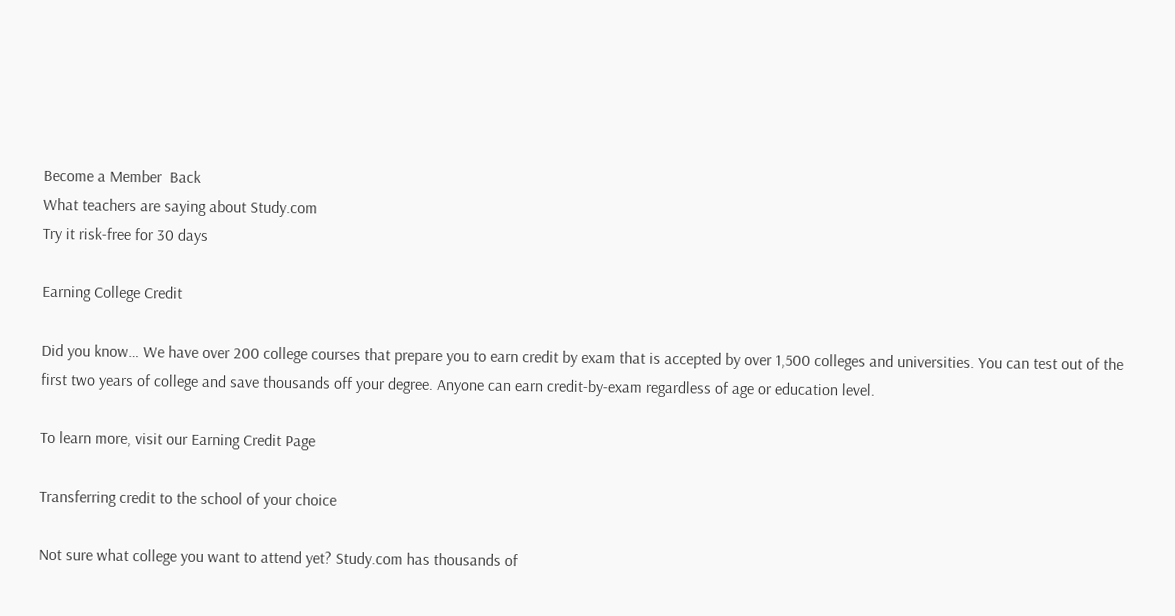Become a Member  Back
What teachers are saying about Study.com
Try it risk-free for 30 days

Earning College Credit

Did you know… We have over 200 college courses that prepare you to earn credit by exam that is accepted by over 1,500 colleges and universities. You can test out of the first two years of college and save thousands off your degree. Anyone can earn credit-by-exam regardless of age or education level.

To learn more, visit our Earning Credit Page

Transferring credit to the school of your choice

Not sure what college you want to attend yet? Study.com has thousands of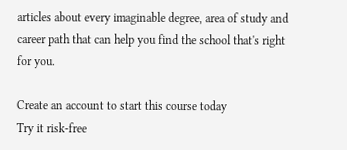articles about every imaginable degree, area of study and career path that can help you find the school that's right for you.

Create an account to start this course today
Try it risk-free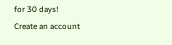for 30 days!
Create an account